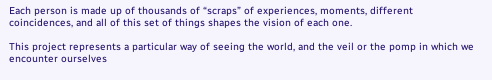Each person is made up of thousands of “scraps” of experiences, moments, different coincidences, and all of this set of things shapes the vision of each one.

This project represents a particular way of seeing the world, and the veil or the pomp in which we encounter ourselves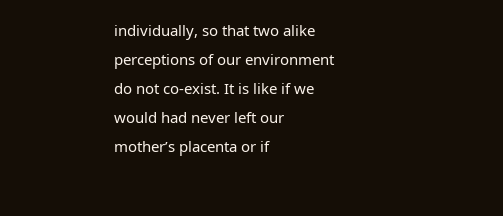individually, so that two alike perceptions of our environment do not co-exist. It is like if we would had never left our mother’s placenta or if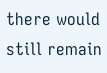there would still remain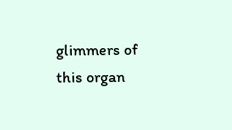glimmers of this organ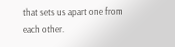that sets us apart one from each other.